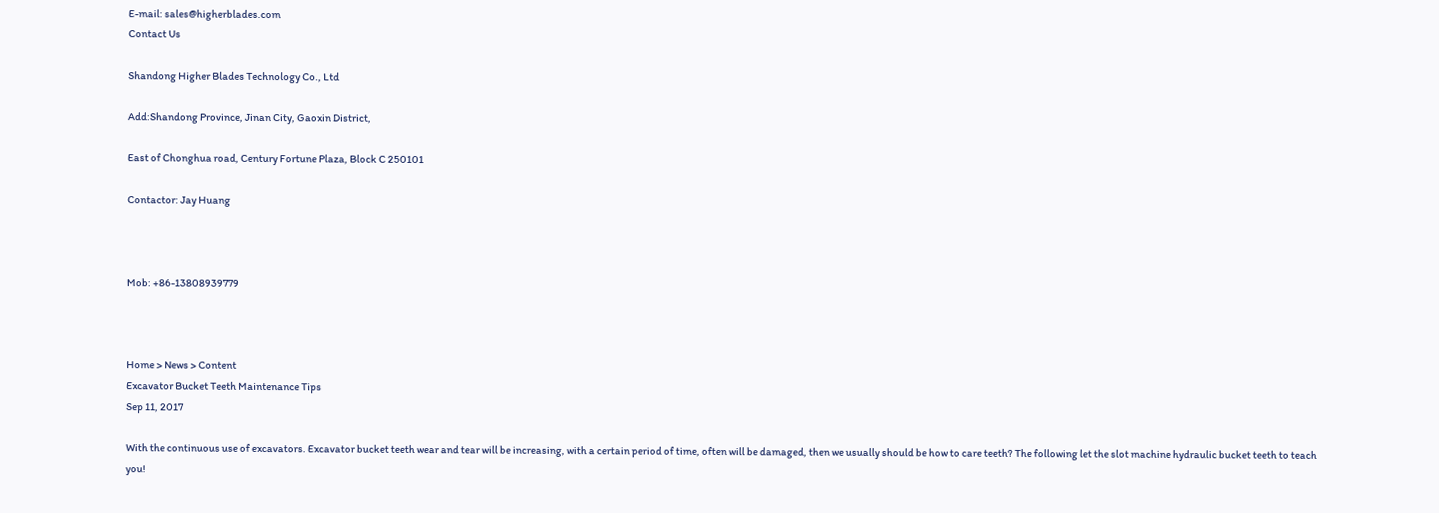E-mail: sales@higherblades.com
Contact Us

Shandong Higher Blades Technology Co., Ltd

Add:Shandong Province, Jinan City, Gaoxin District,

East of Chonghua road, Century Fortune Plaza, Block C 250101

Contactor: Jay Huang



Mob: +86-13808939779



Home > News > Content
Excavator Bucket Teeth Maintenance Tips
Sep 11, 2017

With the continuous use of excavators. Excavator bucket teeth wear and tear will be increasing, with a certain period of time, often will be damaged, then we usually should be how to care teeth? The following let the slot machine hydraulic bucket teeth to teach you!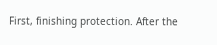First, finishing protection. After the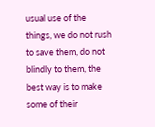usual use of the things, we do not rush to save them, do not blindly to them, the best way is to make some of their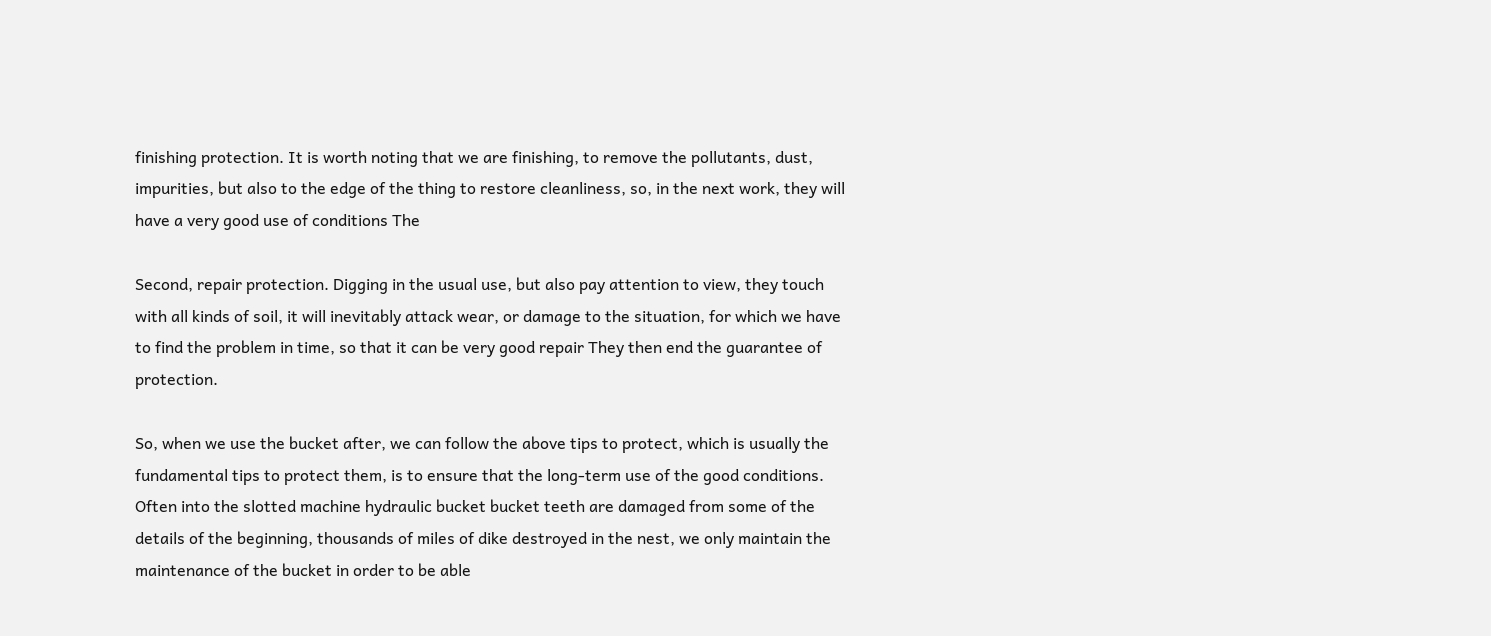finishing protection. It is worth noting that we are finishing, to remove the pollutants, dust, impurities, but also to the edge of the thing to restore cleanliness, so, in the next work, they will have a very good use of conditions The

Second, repair protection. Digging in the usual use, but also pay attention to view, they touch with all kinds of soil, it will inevitably attack wear, or damage to the situation, for which we have to find the problem in time, so that it can be very good repair They then end the guarantee of protection.

So, when we use the bucket after, we can follow the above tips to protect, which is usually the fundamental tips to protect them, is to ensure that the long-term use of the good conditions. Often into the slotted machine hydraulic bucket bucket teeth are damaged from some of the details of the beginning, thousands of miles of dike destroyed in the nest, we only maintain the maintenance of the bucket in order to be able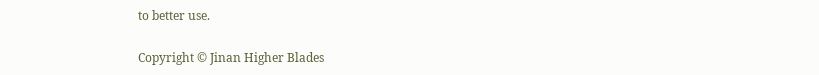to better use.

Copyright © Jinan Higher Blades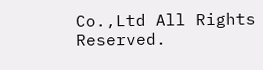Co.,Ltd All Rights Reserved.